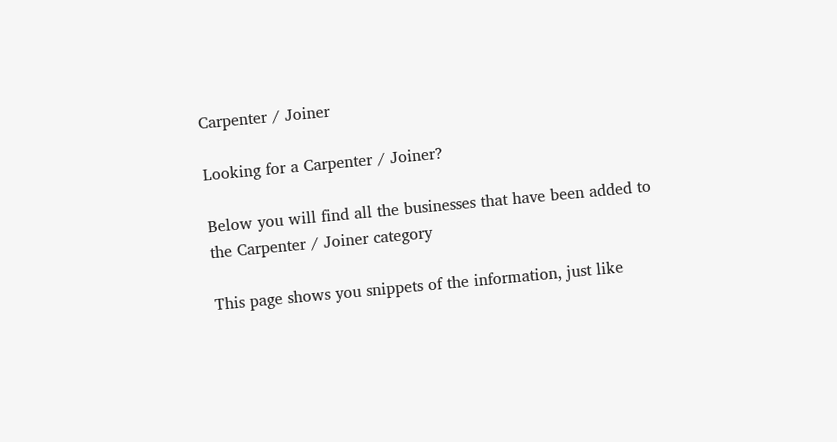Carpenter / Joiner

Looking for a Carpenter / Joiner?

Below you will find all the businesses that have been added to the Carpenter / Joiner category

This page shows you snippets of the information, just like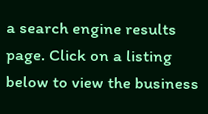a search engine results page. Click on a listing below to view the business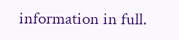information in full.